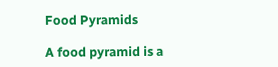Food Pyramids

A food pyramid is a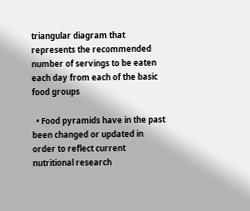triangular diagram that represents the recommended number of servings to be eaten each day from each of the basic food groups

  • Food pyramids have in the past been changed or updated in order to reflect current nutritional research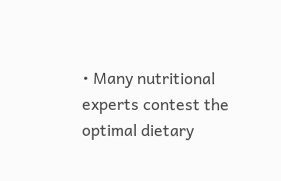• Many nutritional experts contest the optimal dietary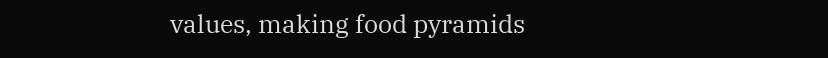values, making food pyramids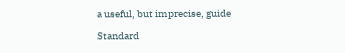a useful, but imprecise, guide

Standard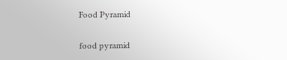Food Pyramid

food pyramid